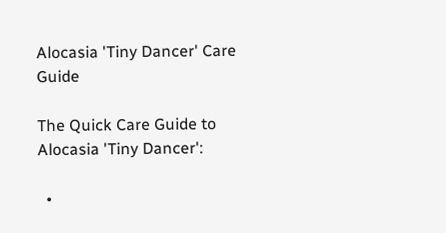Alocasia 'Tiny Dancer' Care Guide

The Quick Care Guide to Alocasia 'Tiny Dancer':

  •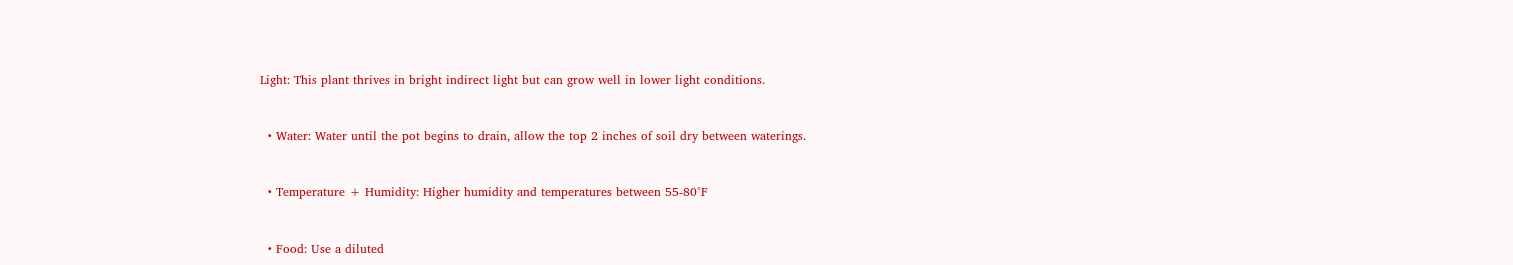Light: This plant thrives in bright indirect light but can grow well in lower light conditions.


  • Water: Water until the pot begins to drain, allow the top 2 inches of soil dry between waterings.


  • Temperature + Humidity: Higher humidity and temperatures between 55-80°F


  • Food: Use a diluted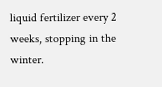liquid fertilizer every 2 weeks, stopping in the winter.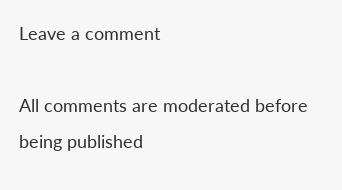Leave a comment

All comments are moderated before being published